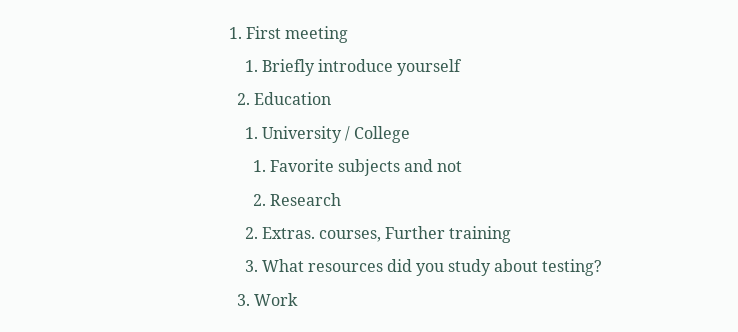1. First meeting
    1. Briefly introduce yourself
  2. Education
    1. University / College
      1. Favorite subjects and not
      2. Research
    2. Extras. courses, Further training
    3. What resources did you study about testing?
  3. Work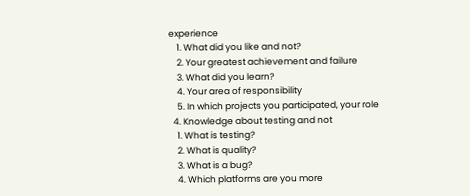experience
    1. What did you like and not?
    2. Your greatest achievement and failure
    3. What did you learn?
    4. Your area of responsibility
    5. In which projects you participated, your role
  4. Knowledge about testing and not
    1. What is testing?
    2. What is quality?
    3. What is a bug?
    4. Which platforms are you more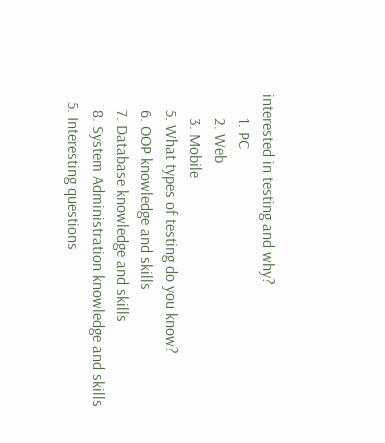interested in testing and why?
      1. PC
      2. Web
      3. Mobile
    5. What types of testing do you know?
    6. OOP knowledge and skills
    7. Database knowledge and skills
    8. System Administration knowledge and skills
  5. Interesting questions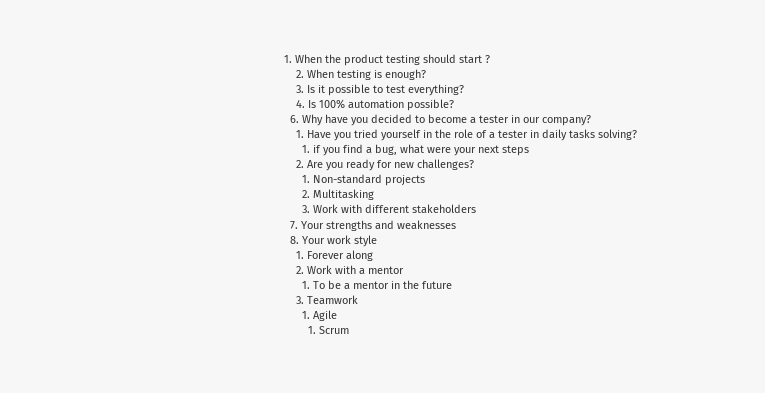1. When the product testing should start ?
    2. When testing is enough?
    3. Is it possible to test everything?
    4. Is 100% automation possible?
  6. Why have you decided to become a tester in our company?
    1. Have you tried yourself in the role of a tester in daily tasks solving?
      1. if you find a bug, what were your next steps
    2. Are you ready for new challenges?
      1. Non-standard projects
      2. Multitasking
      3. Work with different stakeholders
  7. Your strengths and weaknesses
  8. Your work style
    1. Forever along
    2. Work with a mentor
      1. To be a mentor in the future
    3. Teamwork
      1. Agile
        1. Scrum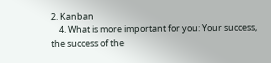2. Kanban
    4. What is more important for you: Your success, the success of the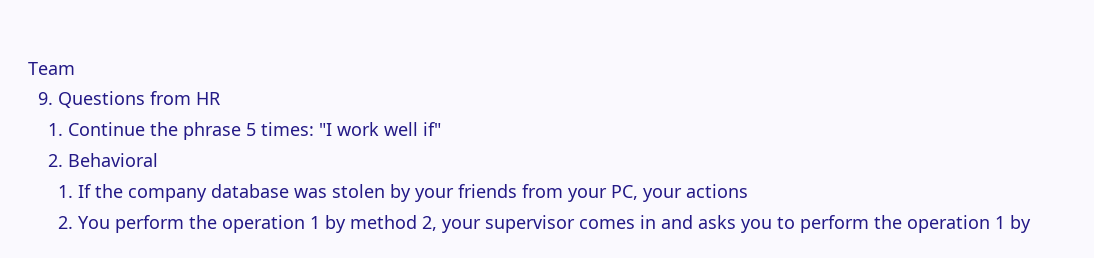Team
  9. Questions from HR
    1. Continue the phrase 5 times: "I work well if"
    2. Behavioral
      1. If the company database was stolen by your friends from your PC, your actions
      2. You perform the operation 1 by method 2, your supervisor comes in and asks you to perform the operation 1 by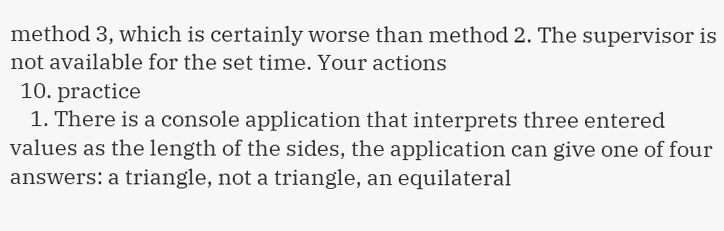method 3, which is certainly worse than method 2. The supervisor is not available for the set time. Your actions
  10. practice
    1. There is a console application that interprets three entered values as the length of the sides, the application can give one of four answers: a triangle, not a triangle, an equilateral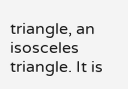triangle, an isosceles triangle. It is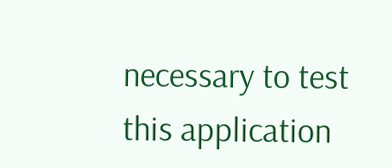necessary to test this application